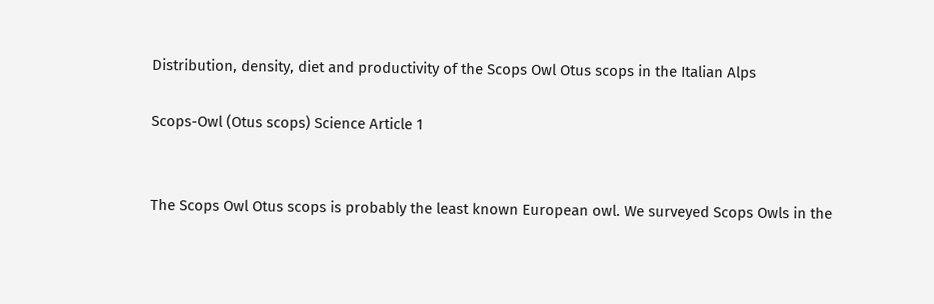Distribution, density, diet and productivity of the Scops Owl Otus scops in the Italian Alps

Scops-Owl (Otus scops) Science Article 1


The Scops Owl Otus scops is probably the least known European owl. We surveyed Scops Owls in the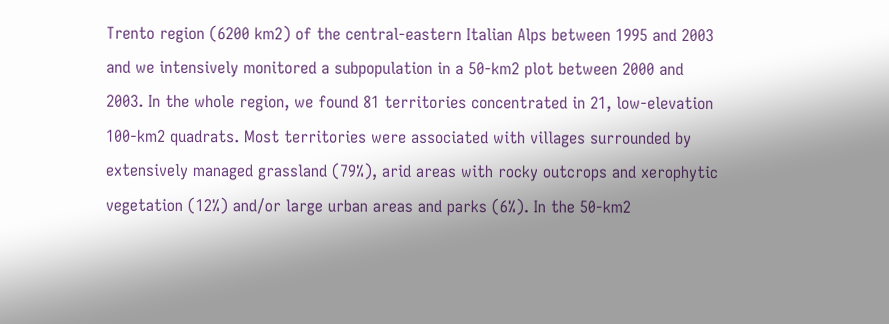Trento region (6200 km2) of the central-eastern Italian Alps between 1995 and 2003 and we intensively monitored a subpopulation in a 50-km2 plot between 2000 and 2003. In the whole region, we found 81 territories concentrated in 21, low-elevation 100-km2 quadrats. Most territories were associated with villages surrounded by extensively managed grassland (79%), arid areas with rocky outcrops and xerophytic vegetation (12%) and/or large urban areas and parks (6%). In the 50-km2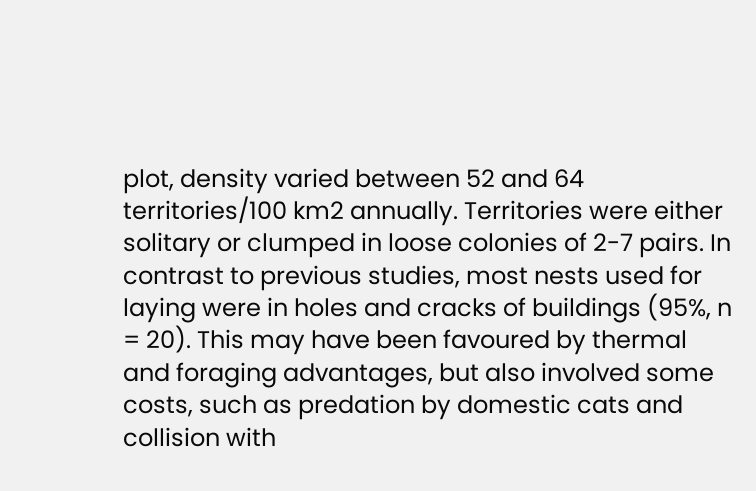plot, density varied between 52 and 64 territories/100 km2 annually. Territories were either solitary or clumped in loose colonies of 2-7 pairs. In contrast to previous studies, most nests used for laying were in holes and cracks of buildings (95%, n = 20). This may have been favoured by thermal and foraging advantages, but also involved some costs, such as predation by domestic cats and collision with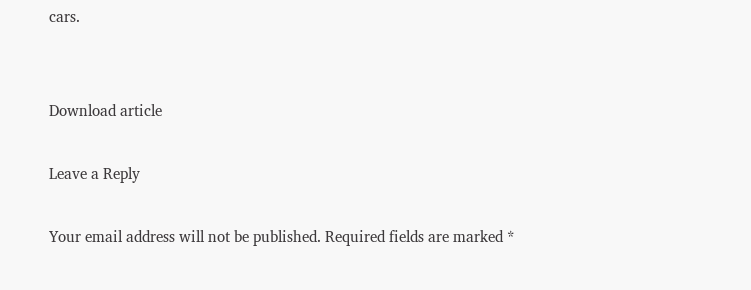cars.


Download article

Leave a Reply

Your email address will not be published. Required fields are marked *